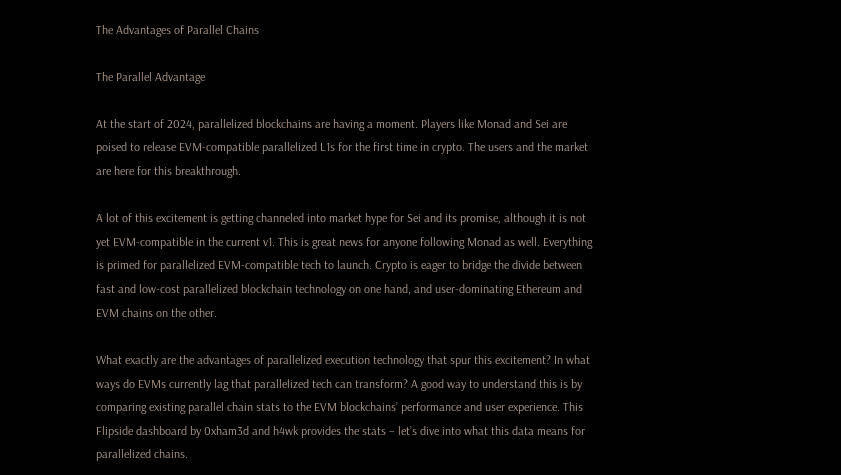The Advantages of Parallel Chains

The Parallel Advantage

At the start of 2024, parallelized blockchains are having a moment. Players like Monad and Sei are poised to release EVM-compatible parallelized L1s for the first time in crypto. The users and the market are here for this breakthrough.

A lot of this excitement is getting channeled into market hype for Sei and its promise, although it is not yet EVM-compatible in the current v1. This is great news for anyone following Monad as well. Everything is primed for parallelized EVM-compatible tech to launch. Crypto is eager to bridge the divide between fast and low-cost parallelized blockchain technology on one hand, and user-dominating Ethereum and EVM chains on the other.

What exactly are the advantages of parallelized execution technology that spur this excitement? In what ways do EVMs currently lag that parallelized tech can transform? A good way to understand this is by comparing existing parallel chain stats to the EVM blockchains’ performance and user experience. This Flipside dashboard by 0xham3d and h4wk provides the stats – let’s dive into what this data means for parallelized chains.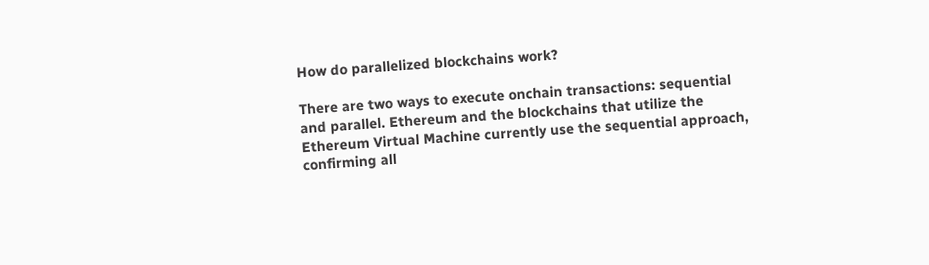How do parallelized blockchains work?

There are two ways to execute onchain transactions: sequential and parallel. Ethereum and the blockchains that utilize the Ethereum Virtual Machine currently use the sequential approach, confirming all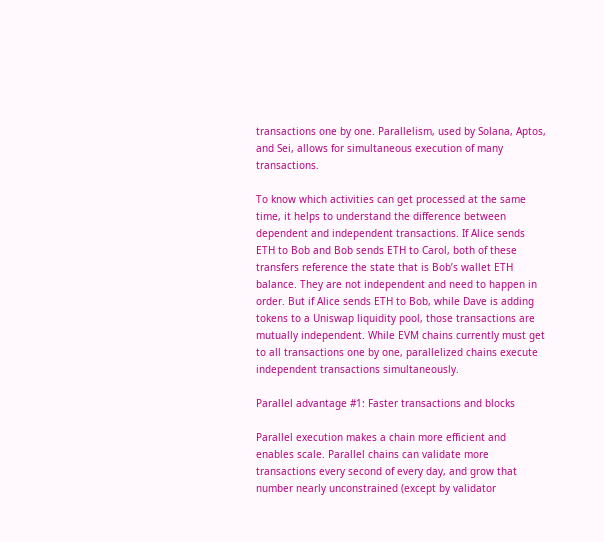transactions one by one. Parallelism, used by Solana, Aptos, and Sei, allows for simultaneous execution of many transactions.

To know which activities can get processed at the same time, it helps to understand the difference between dependent and independent transactions. If Alice sends ETH to Bob and Bob sends ETH to Carol, both of these transfers reference the state that is Bob’s wallet ETH balance. They are not independent and need to happen in order. But if Alice sends ETH to Bob, while Dave is adding tokens to a Uniswap liquidity pool, those transactions are mutually independent. While EVM chains currently must get to all transactions one by one, parallelized chains execute independent transactions simultaneously.

Parallel advantage #1: Faster transactions and blocks

Parallel execution makes a chain more efficient and enables scale. Parallel chains can validate more transactions every second of every day, and grow that number nearly unconstrained (except by validator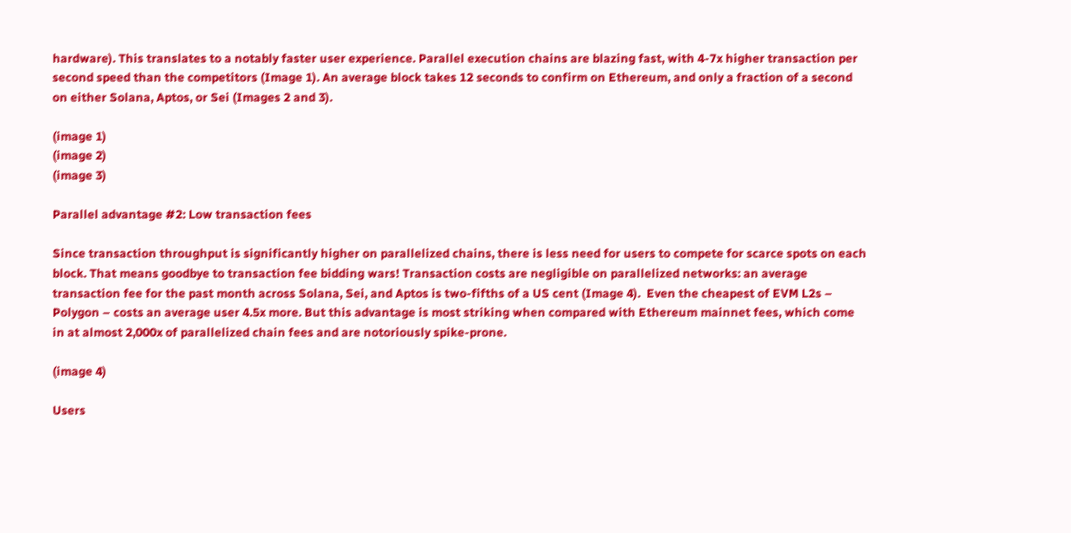hardware). This translates to a notably faster user experience. Parallel execution chains are blazing fast, with 4-7x higher transaction per second speed than the competitors (Image 1). An average block takes 12 seconds to confirm on Ethereum, and only a fraction of a second on either Solana, Aptos, or Sei (Images 2 and 3).

(image 1)
(image 2)
(image 3)

Parallel advantage #2: Low transaction fees

Since transaction throughput is significantly higher on parallelized chains, there is less need for users to compete for scarce spots on each block. That means goodbye to transaction fee bidding wars! Transaction costs are negligible on parallelized networks: an average transaction fee for the past month across Solana, Sei, and Aptos is two-fifths of a US cent (Image 4).  Even the cheapest of EVM L2s – Polygon – costs an average user 4.5x more. But this advantage is most striking when compared with Ethereum mainnet fees, which come in at almost 2,000x of parallelized chain fees and are notoriously spike-prone.

(image 4)

Users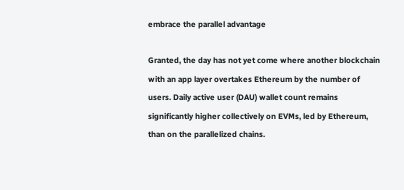embrace the parallel advantage

Granted, the day has not yet come where another blockchain with an app layer overtakes Ethereum by the number of users. Daily active user (DAU) wallet count remains significantly higher collectively on EVMs, led by Ethereum, than on the parallelized chains.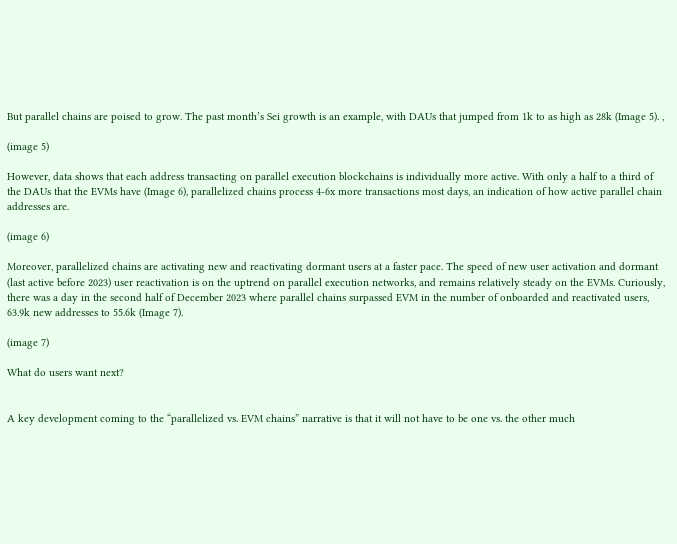But parallel chains are poised to grow. The past month’s Sei growth is an example, with DAUs that jumped from 1k to as high as 28k (Image 5). ,

(image 5)

However, data shows that each address transacting on parallel execution blockchains is individually more active. With only a half to a third of the DAUs that the EVMs have (Image 6), parallelized chains process 4-6x more transactions most days, an indication of how active parallel chain addresses are.

(image 6)

Moreover, parallelized chains are activating new and reactivating dormant users at a faster pace. The speed of new user activation and dormant (last active before 2023) user reactivation is on the uptrend on parallel execution networks, and remains relatively steady on the EVMs. Curiously, there was a day in the second half of December 2023 where parallel chains surpassed EVM in the number of onboarded and reactivated users, 63.9k new addresses to 55.6k (Image 7).

(image 7)

What do users want next?


A key development coming to the “parallelized vs. EVM chains” narrative is that it will not have to be one vs. the other much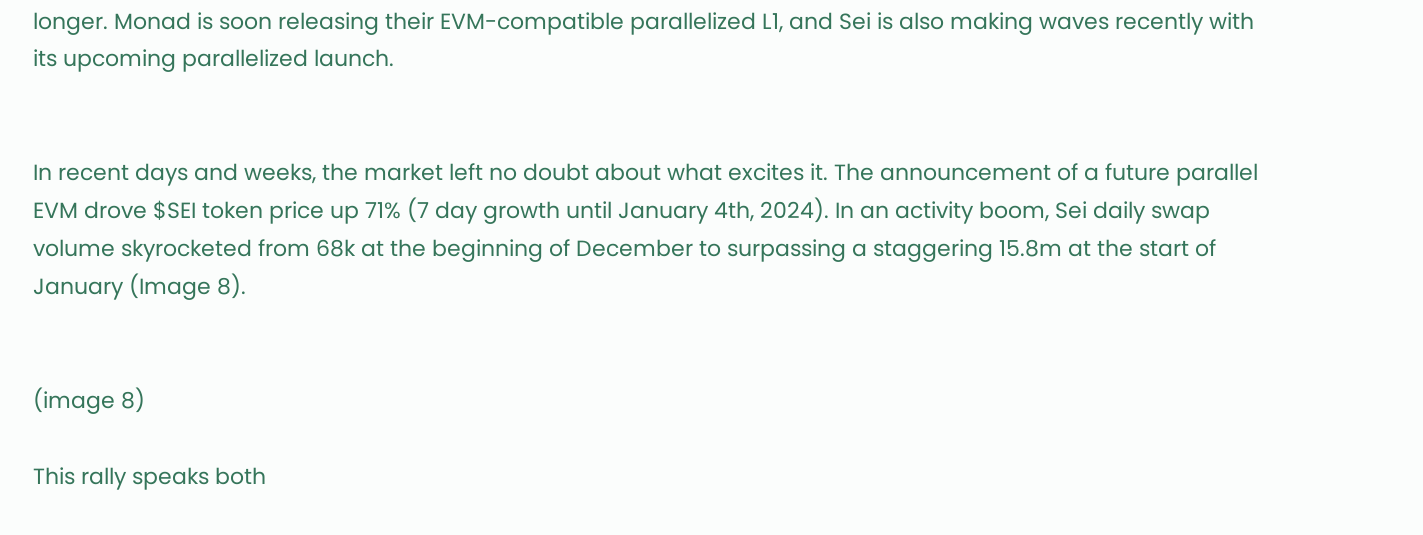longer. Monad is soon releasing their EVM-compatible parallelized L1, and Sei is also making waves recently with its upcoming parallelized launch.


In recent days and weeks, the market left no doubt about what excites it. The announcement of a future parallel EVM drove $SEI token price up 71% (7 day growth until January 4th, 2024). In an activity boom, Sei daily swap volume skyrocketed from 68k at the beginning of December to surpassing a staggering 15.8m at the start of January (Image 8).


(image 8)

This rally speaks both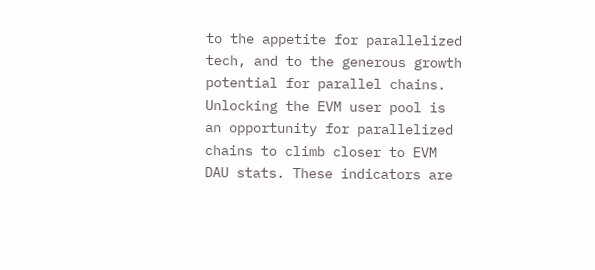to the appetite for parallelized tech, and to the generous growth potential for parallel chains. Unlocking the EVM user pool is an opportunity for parallelized chains to climb closer to EVM DAU stats. These indicators are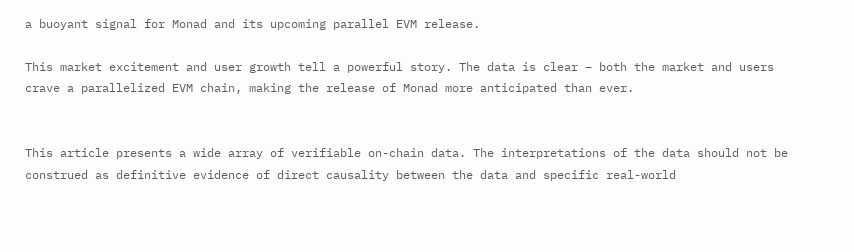a buoyant signal for Monad and its upcoming parallel EVM release.

This market excitement and user growth tell a powerful story. The data is clear – both the market and users crave a parallelized EVM chain, making the release of Monad more anticipated than ever.


This article presents a wide array of verifiable on-chain data. The interpretations of the data should not be construed as definitive evidence of direct causality between the data and specific real-world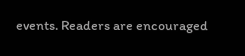events. Readers are encouraged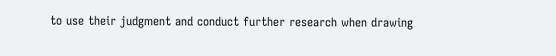to use their judgment and conduct further research when drawing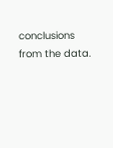conclusions from the data.